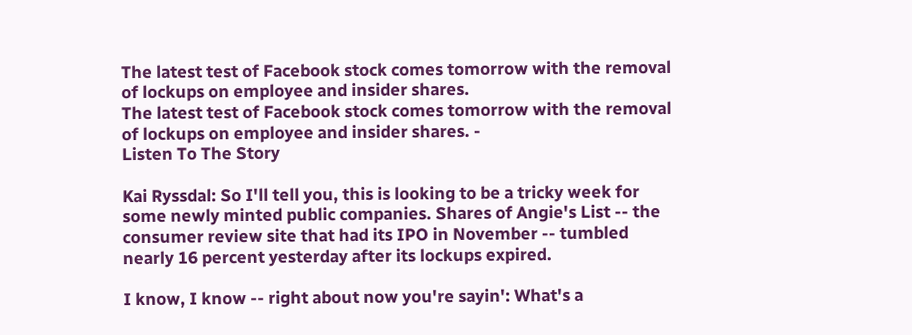The latest test of Facebook stock comes tomorrow with the removal of lockups on employee and insider shares.
The latest test of Facebook stock comes tomorrow with the removal of lockups on employee and insider shares. -
Listen To The Story

Kai Ryssdal: So I'll tell you, this is looking to be a tricky week for some newly minted public companies. Shares of Angie's List -- the consumer review site that had its IPO in November -- tumbled nearly 16 percent yesterday after its lockups expired.

I know, I know -- right about now you're sayin': What's a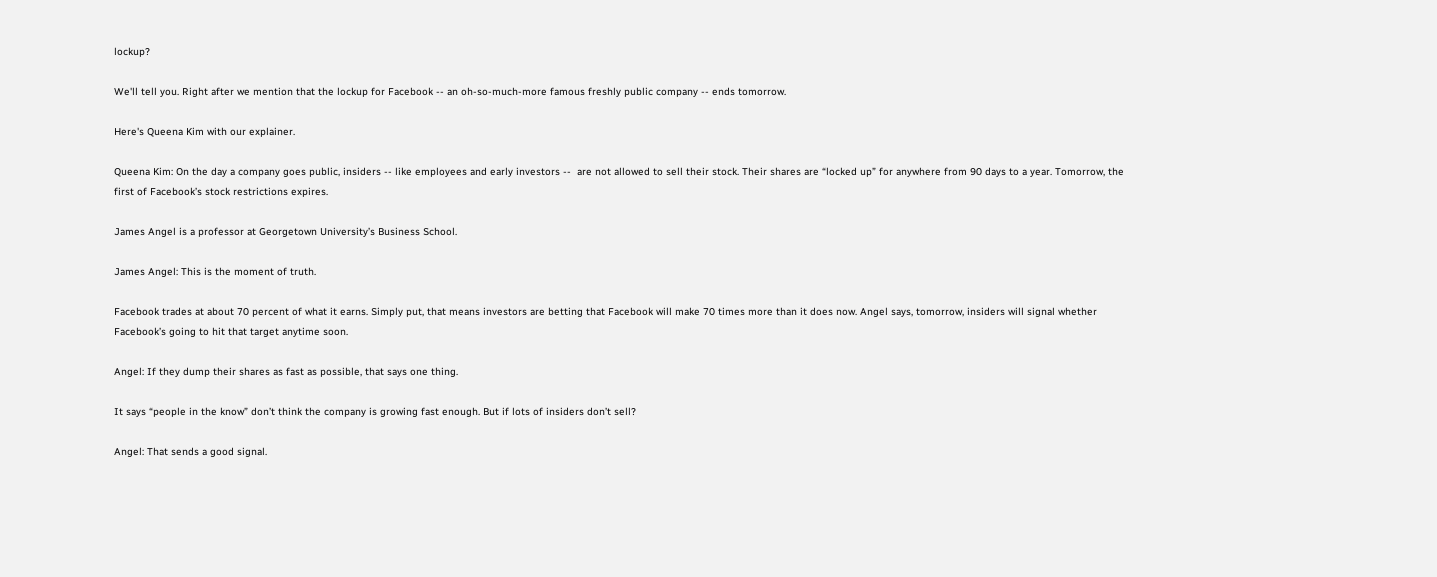lockup?

We'll tell you. Right after we mention that the lockup for Facebook -- an oh-so-much-more famous freshly public company -- ends tomorrow.

Here's Queena Kim with our explainer.

Queena Kim: On the day a company goes public, insiders -- like employees and early investors --  are not allowed to sell their stock. Their shares are “locked up” for anywhere from 90 days to a year. Tomorrow, the first of Facebook’s stock restrictions expires.

James Angel is a professor at Georgetown University’s Business School.

James Angel: This is the moment of truth.

Facebook trades at about 70 percent of what it earns. Simply put, that means investors are betting that Facebook will make 70 times more than it does now. Angel says, tomorrow, insiders will signal whether Facebook’s going to hit that target anytime soon.

Angel: If they dump their shares as fast as possible, that says one thing.

It says “people in the know” don’t think the company is growing fast enough. But if lots of insiders don’t sell?

Angel: That sends a good signal.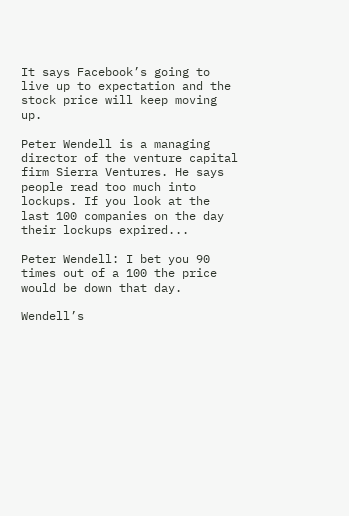It says Facebook’s going to live up to expectation and the stock price will keep moving up.

Peter Wendell is a managing director of the venture capital firm Sierra Ventures. He says people read too much into lockups. If you look at the last 100 companies on the day their lockups expired...

Peter Wendell: I bet you 90 times out of a 100 the price would be down that day.

Wendell’s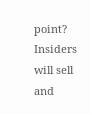point? Insiders will sell and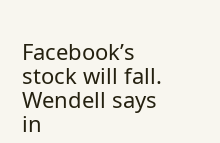Facebook’s stock will fall. Wendell says in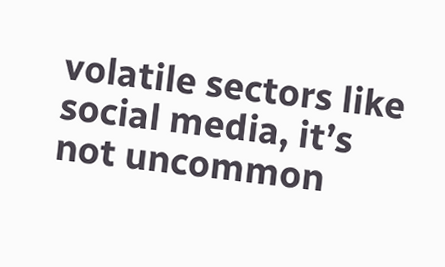volatile sectors like social media, it’s not uncommon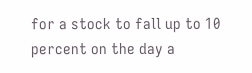for a stock to fall up to 10 percent on the day a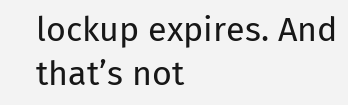lockup expires. And that’s not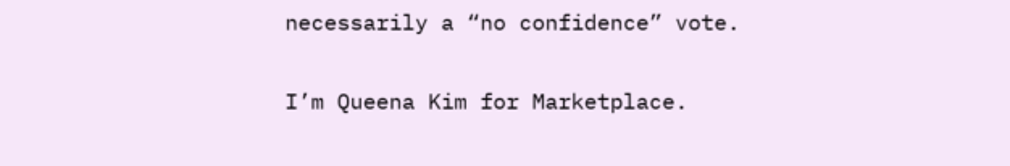necessarily a “no confidence” vote.

I’m Queena Kim for Marketplace.